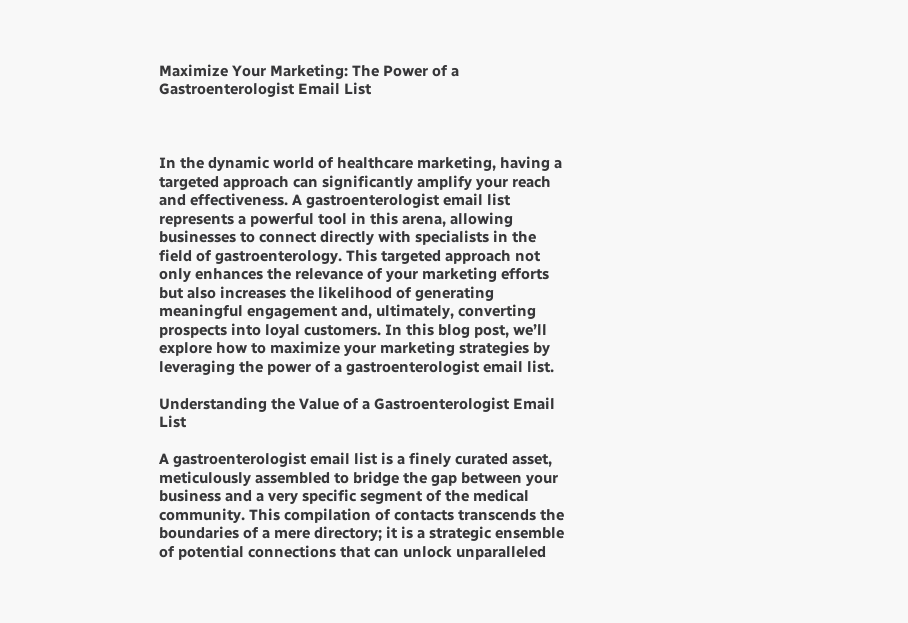Maximize Your Marketing: The Power of a Gastroenterologist Email List



In the dynamic world of healthcare marketing, having a targeted approach can significantly amplify your reach and effectiveness. A gastroenterologist email list represents a powerful tool in this arena, allowing businesses to connect directly with specialists in the field of gastroenterology. This targeted approach not only enhances the relevance of your marketing efforts but also increases the likelihood of generating meaningful engagement and, ultimately, converting prospects into loyal customers. In this blog post, we’ll explore how to maximize your marketing strategies by leveraging the power of a gastroenterologist email list.

Understanding the Value of a Gastroenterologist Email List

A gastroenterologist email list is a finely curated asset, meticulously assembled to bridge the gap between your business and a very specific segment of the medical community. This compilation of contacts transcends the boundaries of a mere directory; it is a strategic ensemble of potential connections that can unlock unparalleled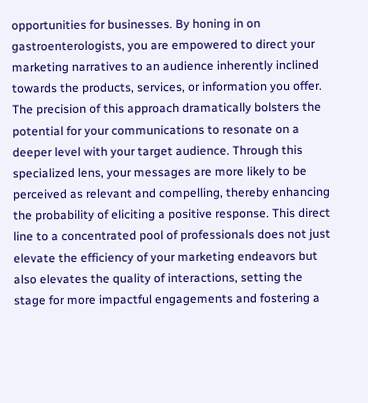opportunities for businesses. By honing in on gastroenterologists, you are empowered to direct your marketing narratives to an audience inherently inclined towards the products, services, or information you offer. The precision of this approach dramatically bolsters the potential for your communications to resonate on a deeper level with your target audience. Through this specialized lens, your messages are more likely to be perceived as relevant and compelling, thereby enhancing the probability of eliciting a positive response. This direct line to a concentrated pool of professionals does not just elevate the efficiency of your marketing endeavors but also elevates the quality of interactions, setting the stage for more impactful engagements and fostering a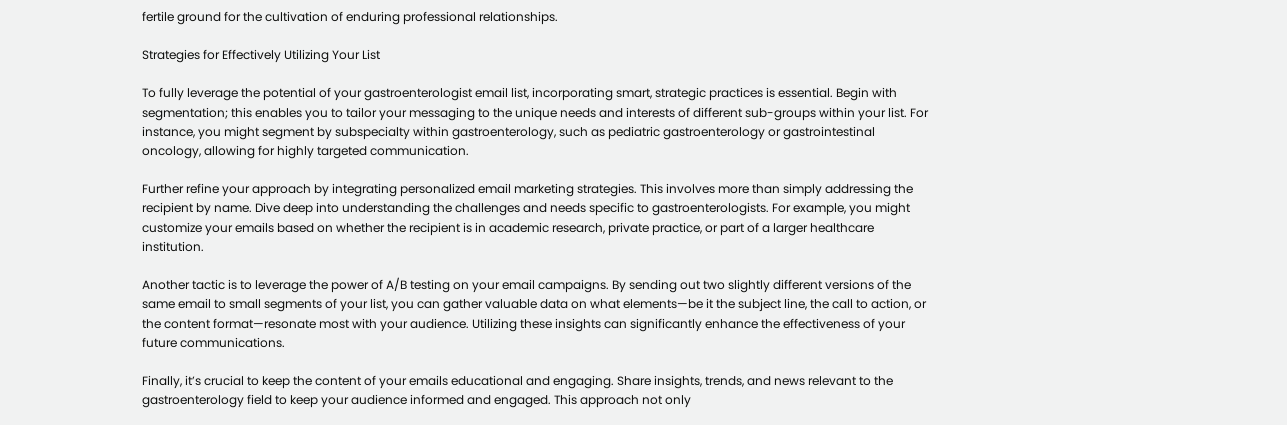fertile ground for the cultivation of enduring professional relationships.

Strategies for Effectively Utilizing Your List

To fully leverage the potential of your gastroenterologist email list, incorporating smart, strategic practices is essential. Begin with segmentation; this enables you to tailor your messaging to the unique needs and interests of different sub-groups within your list. For instance, you might segment by subspecialty within gastroenterology, such as pediatric gastroenterology or gastrointestinal oncology, allowing for highly targeted communication.

Further refine your approach by integrating personalized email marketing strategies. This involves more than simply addressing the recipient by name. Dive deep into understanding the challenges and needs specific to gastroenterologists. For example, you might customize your emails based on whether the recipient is in academic research, private practice, or part of a larger healthcare institution.

Another tactic is to leverage the power of A/B testing on your email campaigns. By sending out two slightly different versions of the same email to small segments of your list, you can gather valuable data on what elements—be it the subject line, the call to action, or the content format—resonate most with your audience. Utilizing these insights can significantly enhance the effectiveness of your future communications.

Finally, it’s crucial to keep the content of your emails educational and engaging. Share insights, trends, and news relevant to the gastroenterology field to keep your audience informed and engaged. This approach not only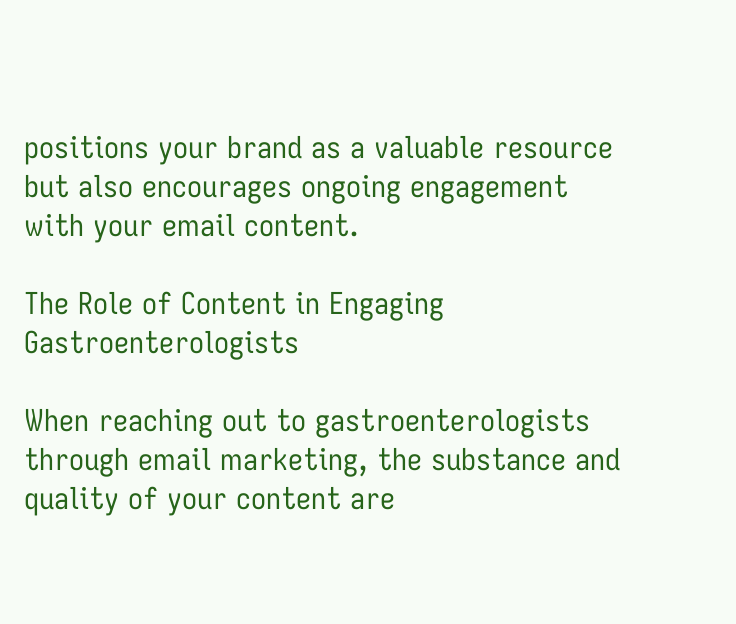positions your brand as a valuable resource but also encourages ongoing engagement with your email content.

The Role of Content in Engaging Gastroenterologists

When reaching out to gastroenterologists through email marketing, the substance and quality of your content are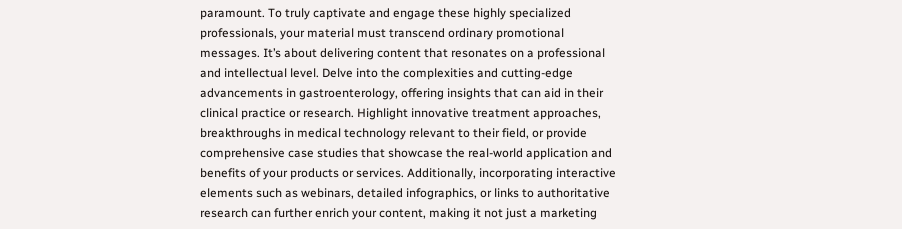paramount. To truly captivate and engage these highly specialized professionals, your material must transcend ordinary promotional messages. It’s about delivering content that resonates on a professional and intellectual level. Delve into the complexities and cutting-edge advancements in gastroenterology, offering insights that can aid in their clinical practice or research. Highlight innovative treatment approaches, breakthroughs in medical technology relevant to their field, or provide comprehensive case studies that showcase the real-world application and benefits of your products or services. Additionally, incorporating interactive elements such as webinars, detailed infographics, or links to authoritative research can further enrich your content, making it not just a marketing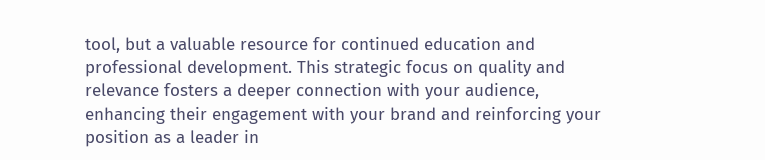tool, but a valuable resource for continued education and professional development. This strategic focus on quality and relevance fosters a deeper connection with your audience, enhancing their engagement with your brand and reinforcing your position as a leader in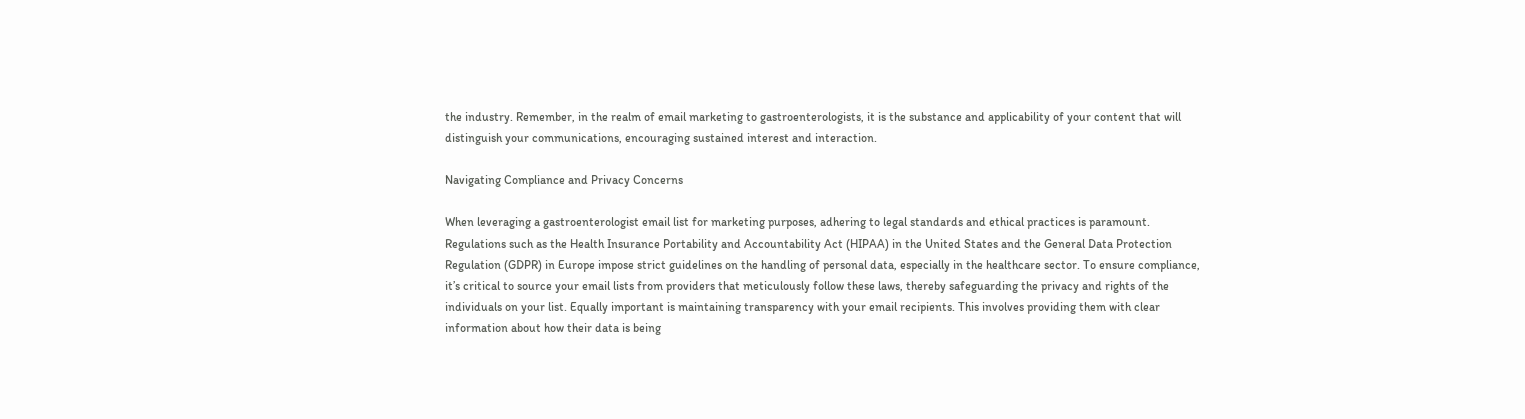the industry. Remember, in the realm of email marketing to gastroenterologists, it is the substance and applicability of your content that will distinguish your communications, encouraging sustained interest and interaction.

Navigating Compliance and Privacy Concerns

When leveraging a gastroenterologist email list for marketing purposes, adhering to legal standards and ethical practices is paramount. Regulations such as the Health Insurance Portability and Accountability Act (HIPAA) in the United States and the General Data Protection Regulation (GDPR) in Europe impose strict guidelines on the handling of personal data, especially in the healthcare sector. To ensure compliance, it’s critical to source your email lists from providers that meticulously follow these laws, thereby safeguarding the privacy and rights of the individuals on your list. Equally important is maintaining transparency with your email recipients. This involves providing them with clear information about how their data is being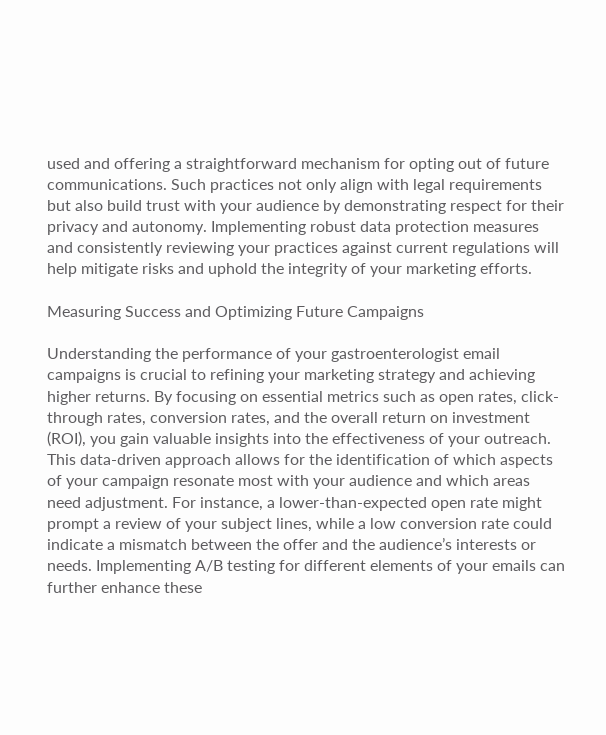used and offering a straightforward mechanism for opting out of future communications. Such practices not only align with legal requirements but also build trust with your audience by demonstrating respect for their privacy and autonomy. Implementing robust data protection measures and consistently reviewing your practices against current regulations will help mitigate risks and uphold the integrity of your marketing efforts.

Measuring Success and Optimizing Future Campaigns

Understanding the performance of your gastroenterologist email campaigns is crucial to refining your marketing strategy and achieving higher returns. By focusing on essential metrics such as open rates, click-through rates, conversion rates, and the overall return on investment (ROI), you gain valuable insights into the effectiveness of your outreach. This data-driven approach allows for the identification of which aspects of your campaign resonate most with your audience and which areas need adjustment. For instance, a lower-than-expected open rate might prompt a review of your subject lines, while a low conversion rate could indicate a mismatch between the offer and the audience’s interests or needs. Implementing A/B testing for different elements of your emails can further enhance these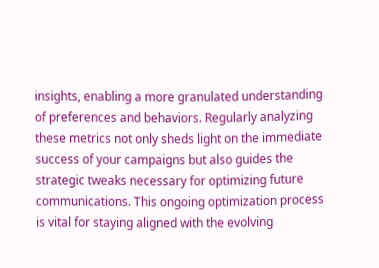insights, enabling a more granulated understanding of preferences and behaviors. Regularly analyzing these metrics not only sheds light on the immediate success of your campaigns but also guides the strategic tweaks necessary for optimizing future communications. This ongoing optimization process is vital for staying aligned with the evolving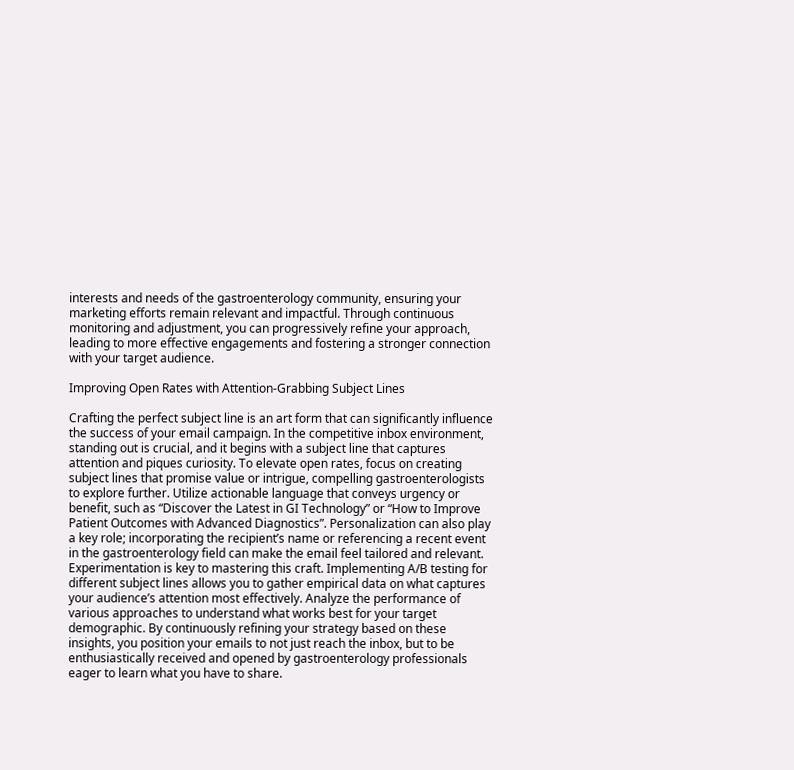interests and needs of the gastroenterology community, ensuring your marketing efforts remain relevant and impactful. Through continuous monitoring and adjustment, you can progressively refine your approach, leading to more effective engagements and fostering a stronger connection with your target audience.

Improving Open Rates with Attention-Grabbing Subject Lines

Crafting the perfect subject line is an art form that can significantly influence the success of your email campaign. In the competitive inbox environment, standing out is crucial, and it begins with a subject line that captures attention and piques curiosity. To elevate open rates, focus on creating subject lines that promise value or intrigue, compelling gastroenterologists to explore further. Utilize actionable language that conveys urgency or benefit, such as “Discover the Latest in GI Technology” or “How to Improve Patient Outcomes with Advanced Diagnostics”. Personalization can also play a key role; incorporating the recipient’s name or referencing a recent event in the gastroenterology field can make the email feel tailored and relevant. Experimentation is key to mastering this craft. Implementing A/B testing for different subject lines allows you to gather empirical data on what captures your audience’s attention most effectively. Analyze the performance of various approaches to understand what works best for your target demographic. By continuously refining your strategy based on these insights, you position your emails to not just reach the inbox, but to be enthusiastically received and opened by gastroenterology professionals eager to learn what you have to share.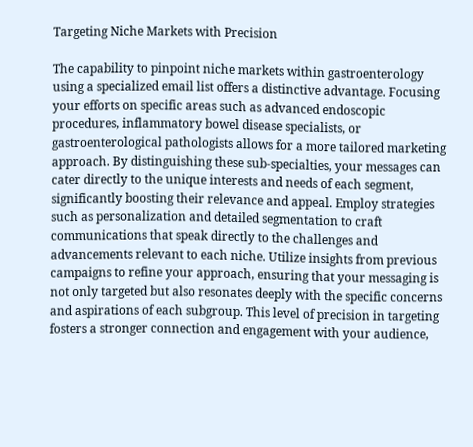Targeting Niche Markets with Precision

The capability to pinpoint niche markets within gastroenterology using a specialized email list offers a distinctive advantage. Focusing your efforts on specific areas such as advanced endoscopic procedures, inflammatory bowel disease specialists, or gastroenterological pathologists allows for a more tailored marketing approach. By distinguishing these sub-specialties, your messages can cater directly to the unique interests and needs of each segment, significantly boosting their relevance and appeal. Employ strategies such as personalization and detailed segmentation to craft communications that speak directly to the challenges and advancements relevant to each niche. Utilize insights from previous campaigns to refine your approach, ensuring that your messaging is not only targeted but also resonates deeply with the specific concerns and aspirations of each subgroup. This level of precision in targeting fosters a stronger connection and engagement with your audience,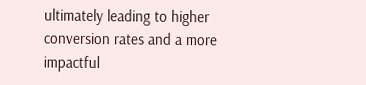ultimately leading to higher conversion rates and a more impactful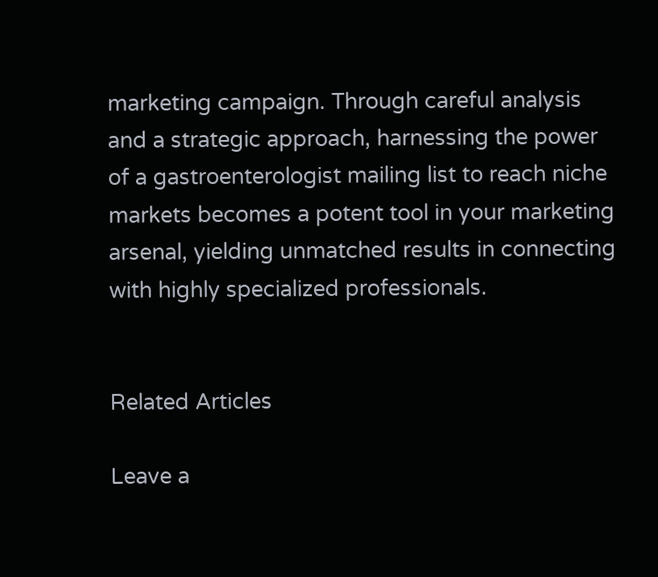marketing campaign. Through careful analysis and a strategic approach, harnessing the power of a gastroenterologist mailing list to reach niche markets becomes a potent tool in your marketing arsenal, yielding unmatched results in connecting with highly specialized professionals.


Related Articles

Leave a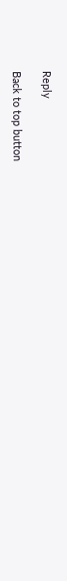Reply

Back to top button